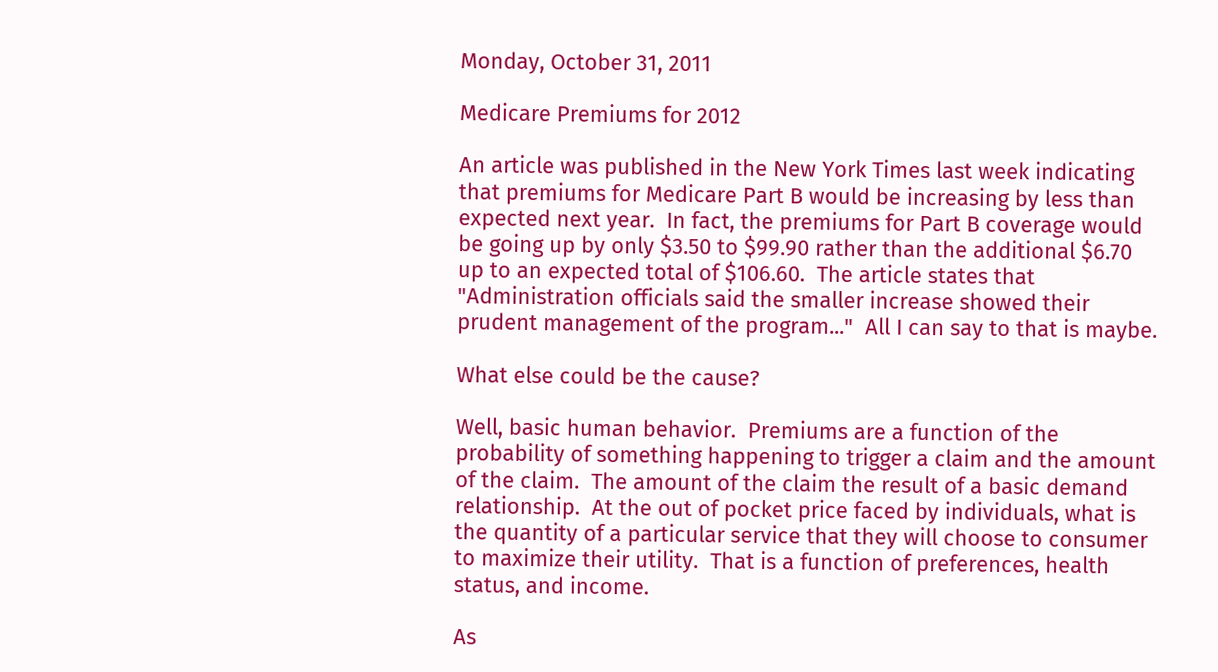Monday, October 31, 2011

Medicare Premiums for 2012

An article was published in the New York Times last week indicating that premiums for Medicare Part B would be increasing by less than expected next year.  In fact, the premiums for Part B coverage would be going up by only $3.50 to $99.90 rather than the additional $6.70 up to an expected total of $106.60.  The article states that "Administration officials said the smaller increase showed their prudent management of the program..."  All I can say to that is maybe.

What else could be the cause?

Well, basic human behavior.  Premiums are a function of the probability of something happening to trigger a claim and the amount of the claim.  The amount of the claim the result of a basic demand relationship.  At the out of pocket price faced by individuals, what is the quantity of a particular service that they will choose to consumer to maximize their utility.  That is a function of preferences, health status, and income.

As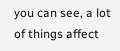you can see, a lot of things affect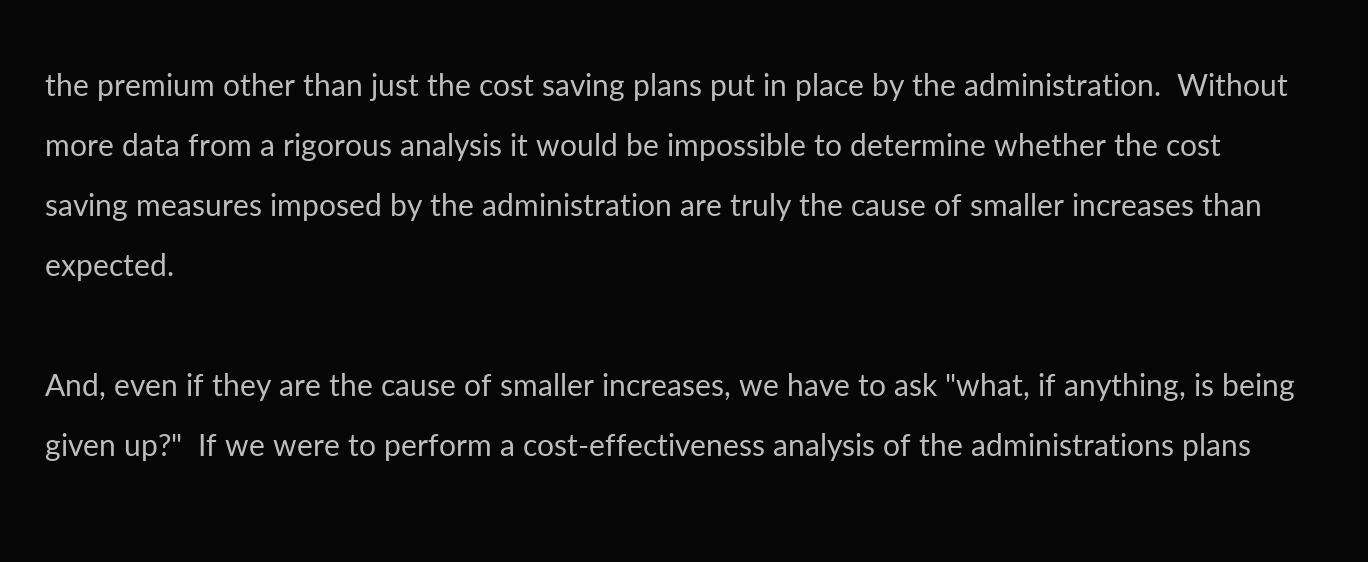the premium other than just the cost saving plans put in place by the administration.  Without more data from a rigorous analysis it would be impossible to determine whether the cost saving measures imposed by the administration are truly the cause of smaller increases than expected.

And, even if they are the cause of smaller increases, we have to ask "what, if anything, is being given up?"  If we were to perform a cost-effectiveness analysis of the administrations plans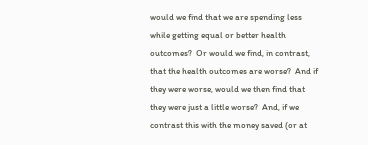would we find that we are spending less while getting equal or better health outcomes?  Or would we find, in contrast, that the health outcomes are worse?  And if they were worse, would we then find that they were just a little worse?  And, if we contrast this with the money saved (or at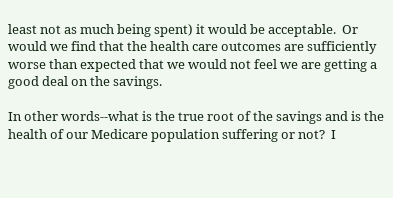least not as much being spent) it would be acceptable.  Or would we find that the health care outcomes are sufficiently worse than expected that we would not feel we are getting a good deal on the savings.

In other words--what is the true root of the savings and is the health of our Medicare population suffering or not?  I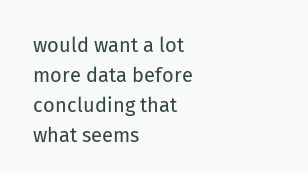would want a lot more data before concluding that what seems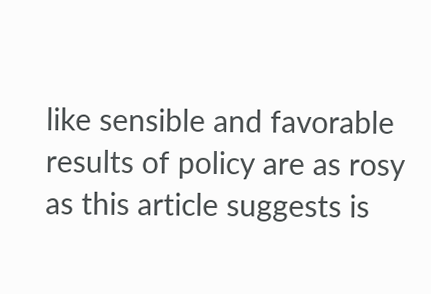like sensible and favorable results of policy are as rosy as this article suggests is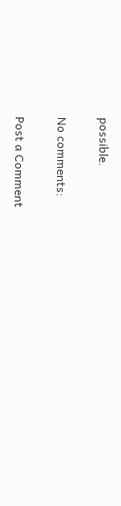possible.

No comments:

Post a Comment